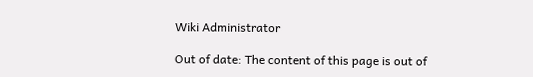Wiki Administrator

Out of date: The content of this page is out of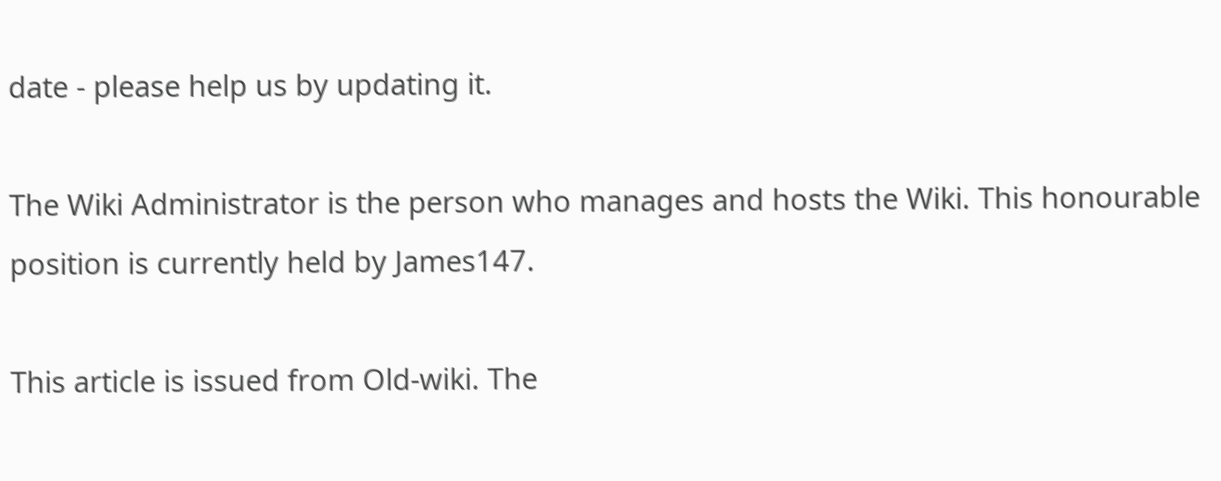date - please help us by updating it.

The Wiki Administrator is the person who manages and hosts the Wiki. This honourable position is currently held by James147.

This article is issued from Old-wiki. The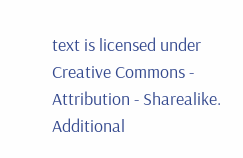text is licensed under Creative Commons - Attribution - Sharealike. Additional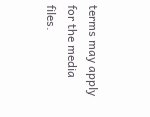terms may apply for the media files.